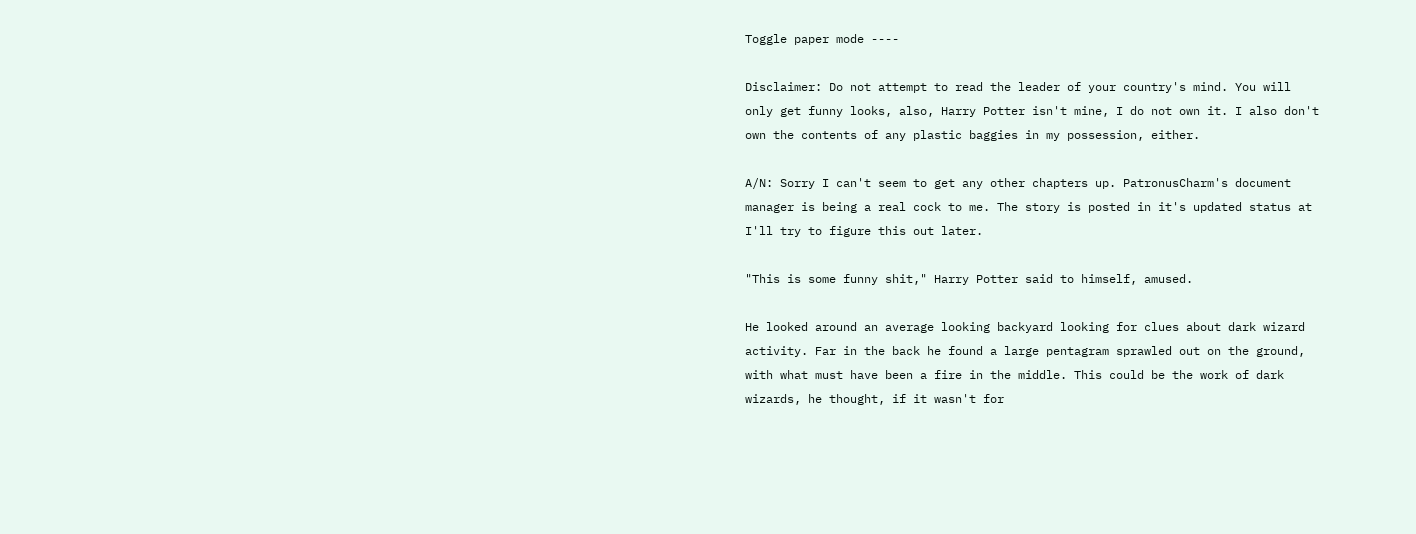Toggle paper mode ----

Disclaimer: Do not attempt to read the leader of your country's mind. You will only get funny looks, also, Harry Potter isn't mine, I do not own it. I also don't own the contents of any plastic baggies in my possession, either.

A/N: Sorry I can't seem to get any other chapters up. PatronusCharm's document manager is being a real cock to me. The story is posted in it's updated status at I'll try to figure this out later.

"This is some funny shit," Harry Potter said to himself, amused.

He looked around an average looking backyard looking for clues about dark wizard activity. Far in the back he found a large pentagram sprawled out on the ground, with what must have been a fire in the middle. This could be the work of dark wizards, he thought, if it wasn't for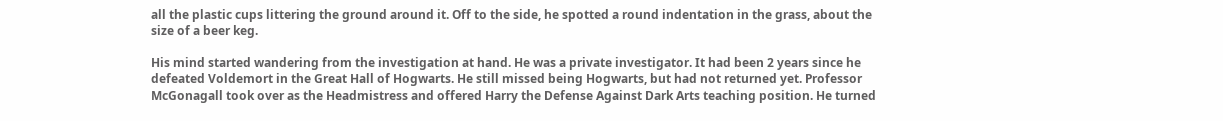all the plastic cups littering the ground around it. Off to the side, he spotted a round indentation in the grass, about the size of a beer keg.

His mind started wandering from the investigation at hand. He was a private investigator. It had been 2 years since he defeated Voldemort in the Great Hall of Hogwarts. He still missed being Hogwarts, but had not returned yet. Professor McGonagall took over as the Headmistress and offered Harry the Defense Against Dark Arts teaching position. He turned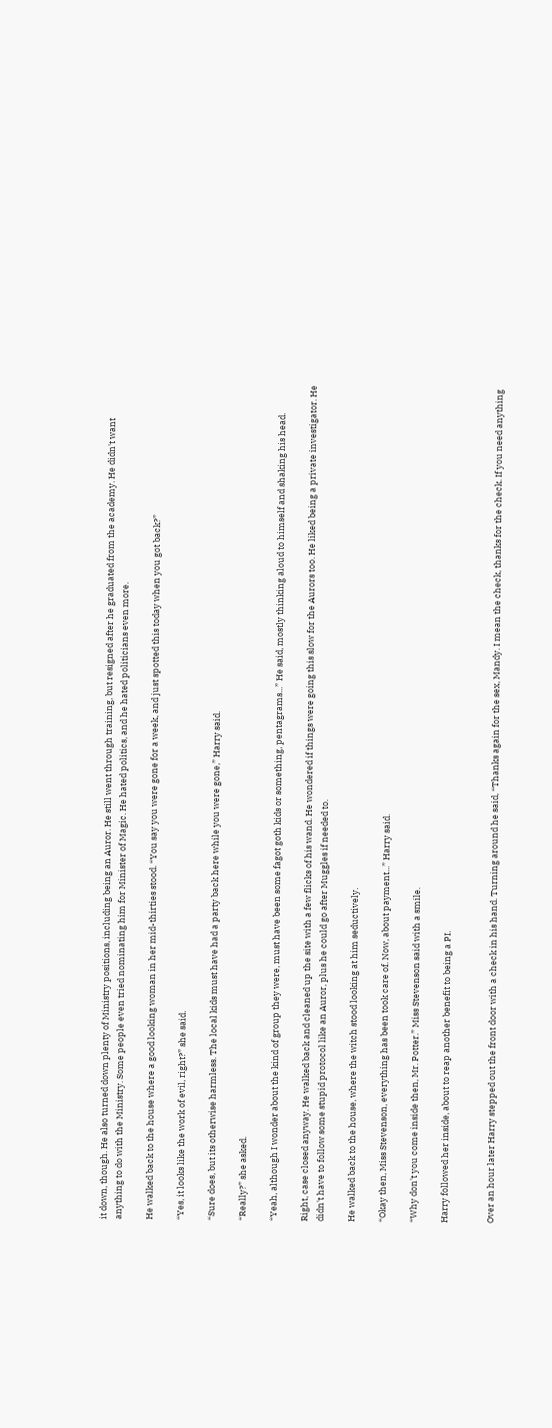it down, though. He also turned down plenty of Ministry positions, including being an Auror. He still went through training, but resigned after he graduated from the academy. He didn't want anything to do with the Ministry. Some people even tried nominating him for Minister of Magic. He hated politics, and he hated politicians even more.

He walked back to the house where a good looking woman in her mid-thirties stood. “You say you were gone for a week, and just spotted this today when you got back?”

“Yes, it looks like the work of evil, right?” she said.

“Sure does, but its otherwise harmless. The local kids must have had a party back here while you were gone,” Harry said.

“Really?” she asked.

“Yeah, although I wonder about the kind of group they were, must have been some fagot goth kids or something, pentagrams...” He said, mostly thinking aloud to himself and shaking his head.

Right, case closed anyway. He walked back and cleaned up the site with a few flicks of his wand. He wondered if things were going this slow for the Aurors too. He liked being a private investigator. He didn't have to follow some stupid protocol like an Auror, plus he could go after Muggles if needed to.

He walked back to the house, where the witch stood looking at him seductively.

“Okay then, Miss Stevenson, everything has been took care of. Now, about payment...” Harry said.

“Why don't you come inside then, Mr. Potter.” Miss Stevenson said with a smile.

Harry followed her inside, about to reap another benefit to being a PI.


Over an hour later Harry stepped out the front door with a check in his hand. Turning around he said, “Thanks again for the sex, Mandy. I mean the check, thanks for the check. If you need anything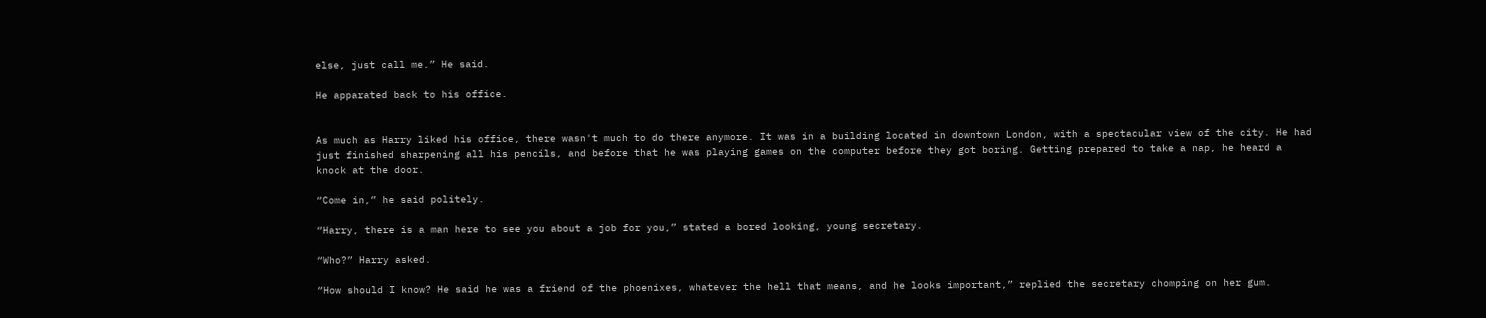else, just call me.” He said.

He apparated back to his office.


As much as Harry liked his office, there wasn't much to do there anymore. It was in a building located in downtown London, with a spectacular view of the city. He had just finished sharpening all his pencils, and before that he was playing games on the computer before they got boring. Getting prepared to take a nap, he heard a knock at the door.

“Come in,” he said politely.

“Harry, there is a man here to see you about a job for you,” stated a bored looking, young secretary.

“Who?” Harry asked.

“How should I know? He said he was a friend of the phoenixes, whatever the hell that means, and he looks important,” replied the secretary chomping on her gum.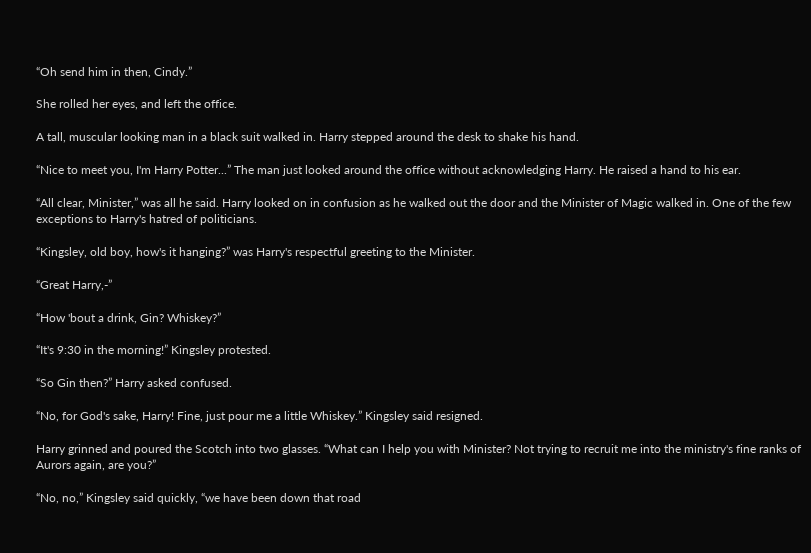“Oh send him in then, Cindy.”

She rolled her eyes, and left the office.

A tall, muscular looking man in a black suit walked in. Harry stepped around the desk to shake his hand.

“Nice to meet you, I'm Harry Potter...” The man just looked around the office without acknowledging Harry. He raised a hand to his ear.

“All clear, Minister,” was all he said. Harry looked on in confusion as he walked out the door and the Minister of Magic walked in. One of the few exceptions to Harry's hatred of politicians.

“Kingsley, old boy, how's it hanging?” was Harry's respectful greeting to the Minister.

“Great Harry,-”

“How 'bout a drink, Gin? Whiskey?”

“It's 9:30 in the morning!” Kingsley protested.

“So Gin then?” Harry asked confused.

“No, for God's sake, Harry! Fine, just pour me a little Whiskey.” Kingsley said resigned.

Harry grinned and poured the Scotch into two glasses. “What can I help you with Minister? Not trying to recruit me into the ministry's fine ranks of Aurors again, are you?”

“No, no,” Kingsley said quickly, “we have been down that road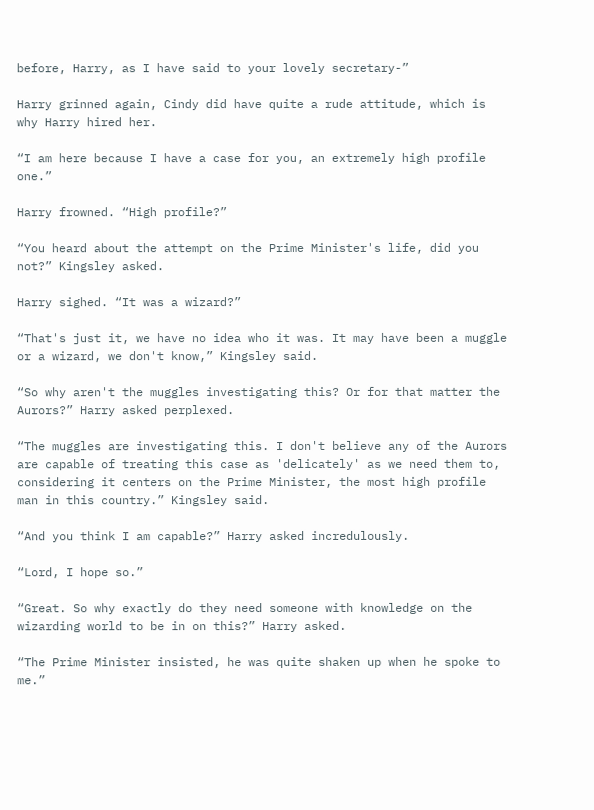before, Harry, as I have said to your lovely secretary-”

Harry grinned again, Cindy did have quite a rude attitude, which is why Harry hired her.

“I am here because I have a case for you, an extremely high profile one.”

Harry frowned. “High profile?”

“You heard about the attempt on the Prime Minister's life, did you not?” Kingsley asked.

Harry sighed. “It was a wizard?”

“That's just it, we have no idea who it was. It may have been a muggle or a wizard, we don't know,” Kingsley said.

“So why aren't the muggles investigating this? Or for that matter the Aurors?” Harry asked perplexed.

“The muggles are investigating this. I don't believe any of the Aurors are capable of treating this case as 'delicately' as we need them to, considering it centers on the Prime Minister, the most high profile man in this country.” Kingsley said.

“And you think I am capable?” Harry asked incredulously.

“Lord, I hope so.”

“Great. So why exactly do they need someone with knowledge on the wizarding world to be in on this?” Harry asked.

“The Prime Minister insisted, he was quite shaken up when he spoke to me.”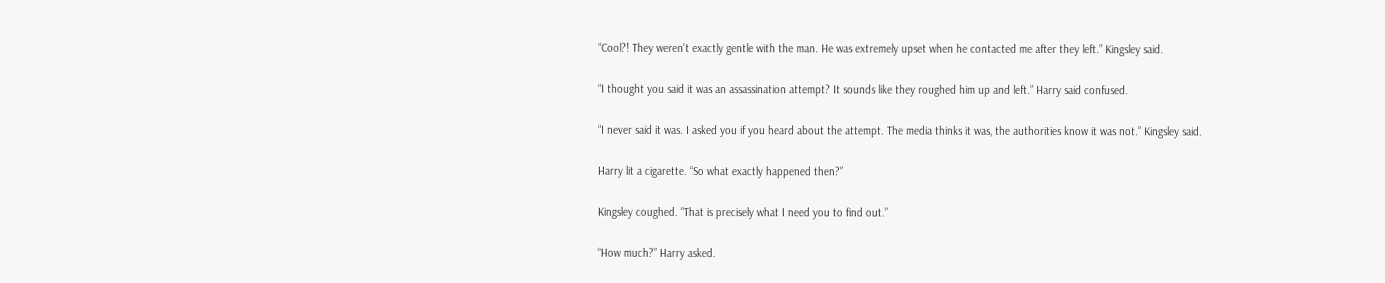“Cool?! They weren't exactly gentle with the man. He was extremely upset when he contacted me after they left.” Kingsley said.

“I thought you said it was an assassination attempt? It sounds like they roughed him up and left.” Harry said confused.

“I never said it was. I asked you if you heard about the attempt. The media thinks it was, the authorities know it was not.” Kingsley said.

Harry lit a cigarette. “So what exactly happened then?”

Kingsley coughed. “That is precisely what I need you to find out.”

“How much?” Harry asked.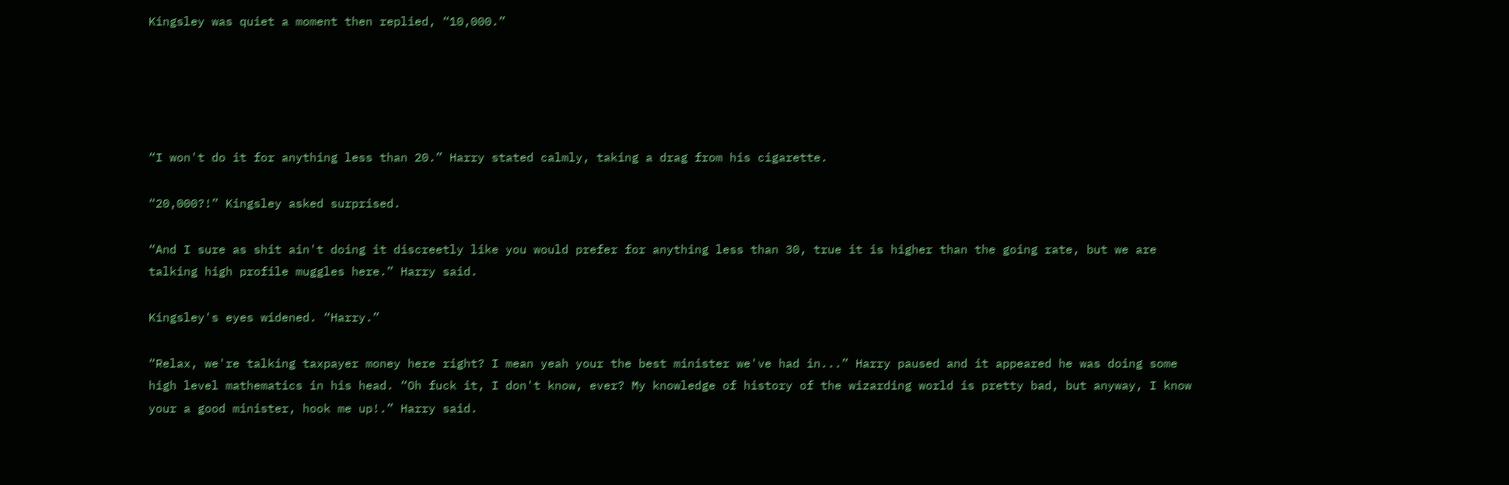Kingsley was quiet a moment then replied, “10,000.”





“I won't do it for anything less than 20.” Harry stated calmly, taking a drag from his cigarette.

“20,000?!” Kingsley asked surprised.

“And I sure as shit ain't doing it discreetly like you would prefer for anything less than 30, true it is higher than the going rate, but we are talking high profile muggles here.” Harry said.

Kingsley's eyes widened. “Harry.”

“Relax, we're talking taxpayer money here right? I mean yeah your the best minister we've had in...” Harry paused and it appeared he was doing some high level mathematics in his head. “Oh fuck it, I don't know, ever? My knowledge of history of the wizarding world is pretty bad, but anyway, I know your a good minister, hook me up!.” Harry said.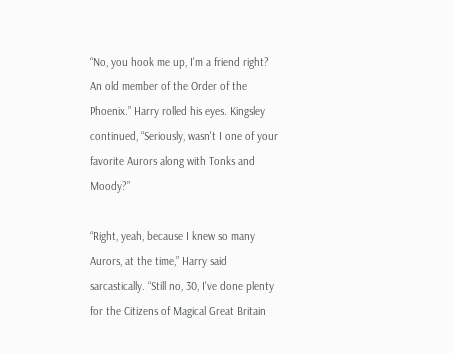“No, you hook me up, I'm a friend right? An old member of the Order of the Phoenix.” Harry rolled his eyes. Kingsley continued, “Seriously, wasn't I one of your favorite Aurors along with Tonks and Moody?”

“Right, yeah, because I knew so many Aurors, at the time,” Harry said sarcastically. “Still no, 30, I've done plenty for the Citizens of Magical Great Britain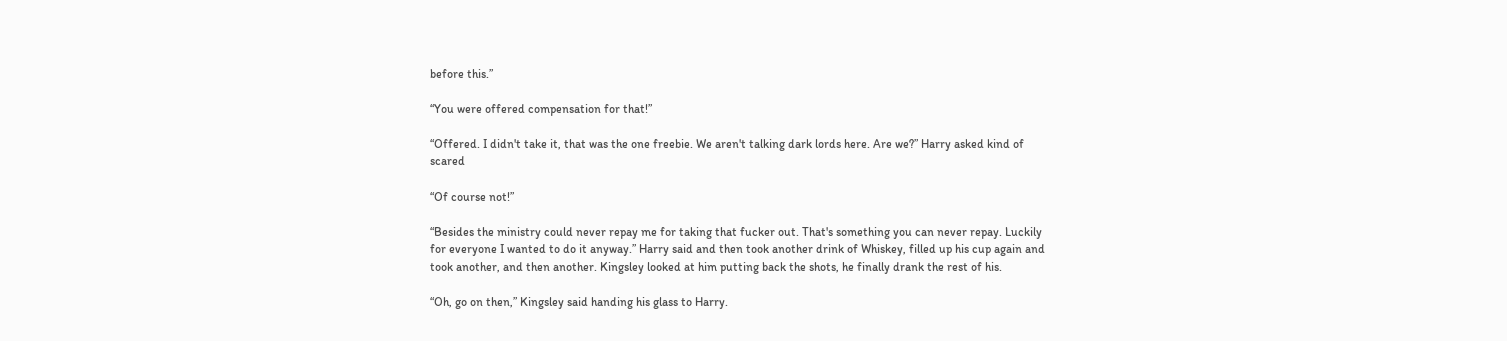before this.”

“You were offered compensation for that!”

“Offered. I didn't take it, that was the one freebie. We aren't talking dark lords here. Are we?” Harry asked kind of scared

“Of course not!”

“Besides the ministry could never repay me for taking that fucker out. That's something you can never repay. Luckily for everyone I wanted to do it anyway.” Harry said and then took another drink of Whiskey, filled up his cup again and took another, and then another. Kingsley looked at him putting back the shots, he finally drank the rest of his.

“Oh, go on then,” Kingsley said handing his glass to Harry.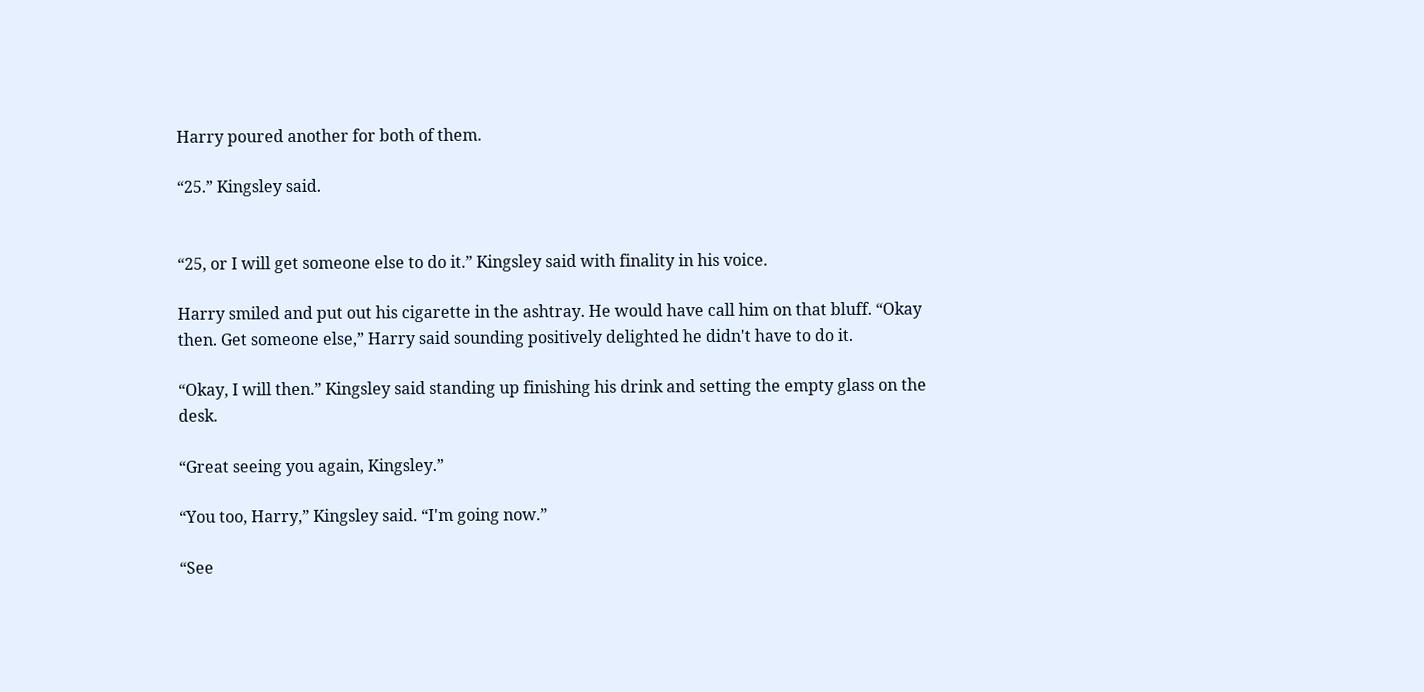Harry poured another for both of them.

“25.” Kingsley said.


“25, or I will get someone else to do it.” Kingsley said with finality in his voice.

Harry smiled and put out his cigarette in the ashtray. He would have call him on that bluff. “Okay then. Get someone else,” Harry said sounding positively delighted he didn't have to do it.

“Okay, I will then.” Kingsley said standing up finishing his drink and setting the empty glass on the desk.

“Great seeing you again, Kingsley.”

“You too, Harry,” Kingsley said. “I'm going now.”

“See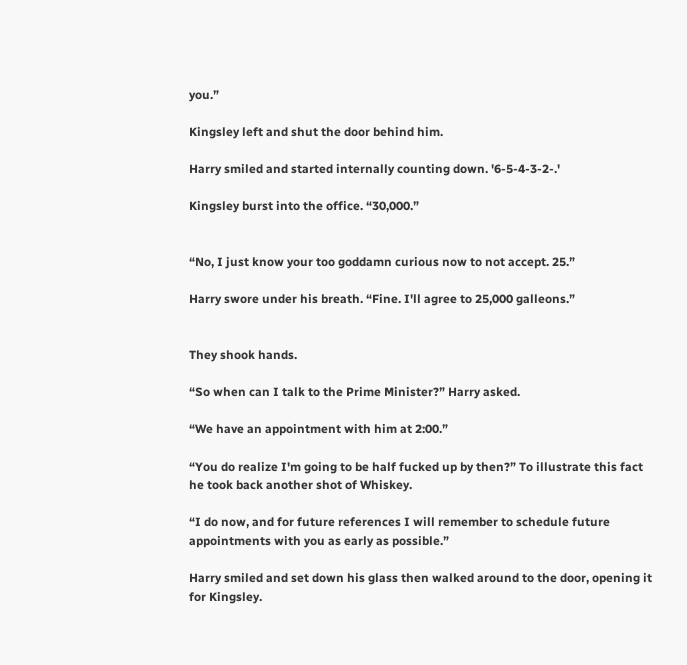you.”

Kingsley left and shut the door behind him.

Harry smiled and started internally counting down. '6-5-4-3-2-.'

Kingsley burst into the office. “30,000.”


“No, I just know your too goddamn curious now to not accept. 25.”

Harry swore under his breath. “Fine. I'll agree to 25,000 galleons.”


They shook hands.

“So when can I talk to the Prime Minister?” Harry asked.

“We have an appointment with him at 2:00.”

“You do realize I'm going to be half fucked up by then?” To illustrate this fact he took back another shot of Whiskey.

“I do now, and for future references I will remember to schedule future appointments with you as early as possible.”

Harry smiled and set down his glass then walked around to the door, opening it for Kingsley.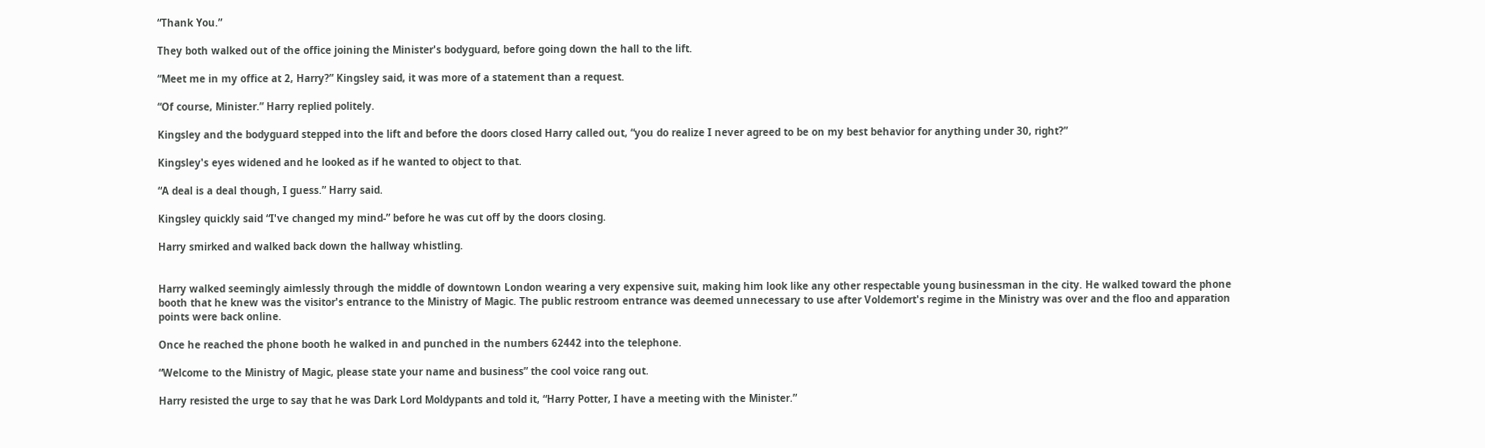“Thank You.”

They both walked out of the office joining the Minister's bodyguard, before going down the hall to the lift.

“Meet me in my office at 2, Harry?” Kingsley said, it was more of a statement than a request.

“Of course, Minister.” Harry replied politely.

Kingsley and the bodyguard stepped into the lift and before the doors closed Harry called out, “you do realize I never agreed to be on my best behavior for anything under 30, right?”

Kingsley's eyes widened and he looked as if he wanted to object to that.

“A deal is a deal though, I guess.” Harry said.

Kingsley quickly said “I've changed my mind-” before he was cut off by the doors closing.

Harry smirked and walked back down the hallway whistling.


Harry walked seemingly aimlessly through the middle of downtown London wearing a very expensive suit, making him look like any other respectable young businessman in the city. He walked toward the phone booth that he knew was the visitor's entrance to the Ministry of Magic. The public restroom entrance was deemed unnecessary to use after Voldemort's regime in the Ministry was over and the floo and apparation points were back online.

Once he reached the phone booth he walked in and punched in the numbers 62442 into the telephone.

“Welcome to the Ministry of Magic, please state your name and business” the cool voice rang out.

Harry resisted the urge to say that he was Dark Lord Moldypants and told it, “Harry Potter, I have a meeting with the Minister.”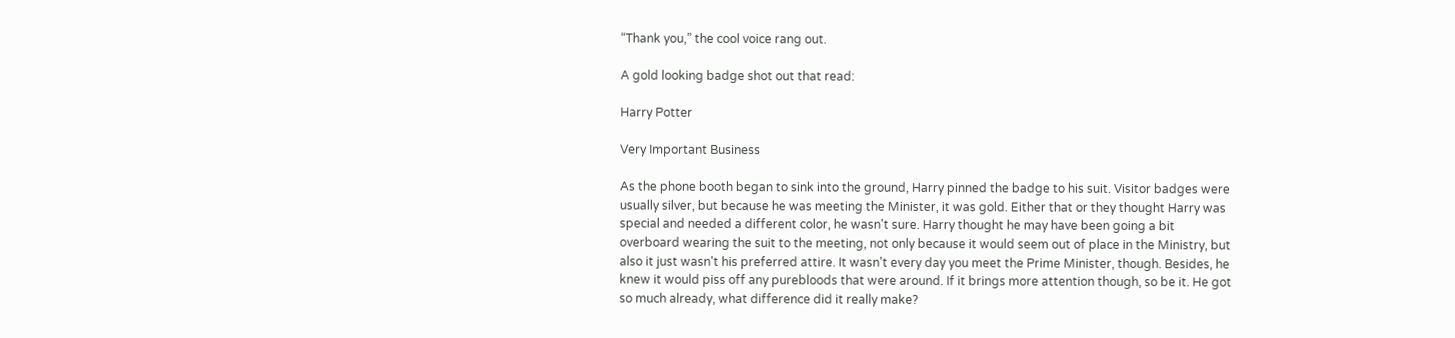“Thank you,” the cool voice rang out.

A gold looking badge shot out that read:

Harry Potter

Very Important Business

As the phone booth began to sink into the ground, Harry pinned the badge to his suit. Visitor badges were usually silver, but because he was meeting the Minister, it was gold. Either that or they thought Harry was special and needed a different color, he wasn't sure. Harry thought he may have been going a bit overboard wearing the suit to the meeting, not only because it would seem out of place in the Ministry, but also it just wasn't his preferred attire. It wasn't every day you meet the Prime Minister, though. Besides, he knew it would piss off any purebloods that were around. If it brings more attention though, so be it. He got so much already, what difference did it really make?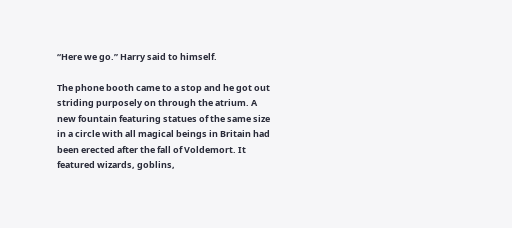“Here we go.” Harry said to himself.

The phone booth came to a stop and he got out striding purposely on through the atrium. A new fountain featuring statues of the same size in a circle with all magical beings in Britain had been erected after the fall of Voldemort. It featured wizards, goblins,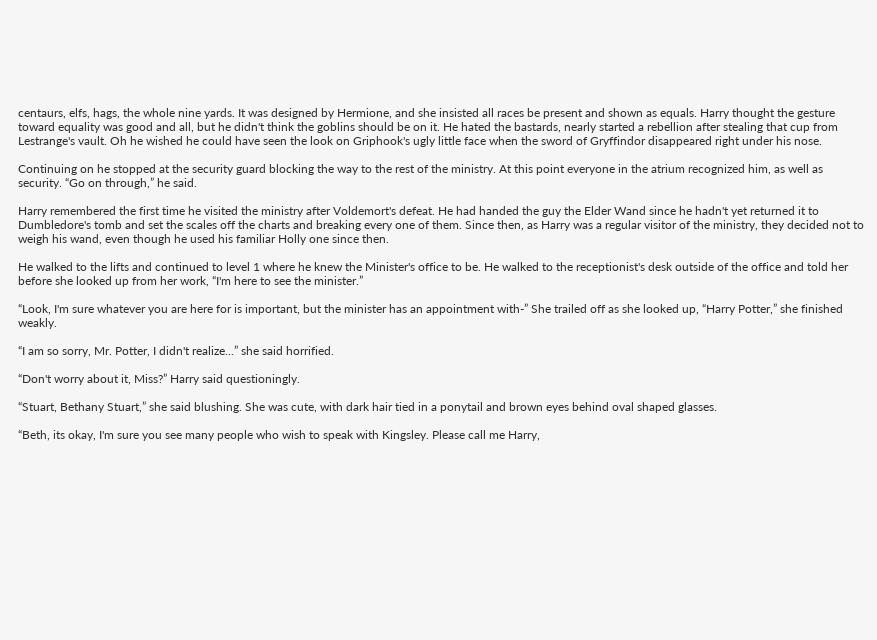centaurs, elfs, hags, the whole nine yards. It was designed by Hermione, and she insisted all races be present and shown as equals. Harry thought the gesture toward equality was good and all, but he didn't think the goblins should be on it. He hated the bastards, nearly started a rebellion after stealing that cup from Lestrange's vault. Oh he wished he could have seen the look on Griphook's ugly little face when the sword of Gryffindor disappeared right under his nose.

Continuing on he stopped at the security guard blocking the way to the rest of the ministry. At this point everyone in the atrium recognized him, as well as security. “Go on through,” he said.

Harry remembered the first time he visited the ministry after Voldemort's defeat. He had handed the guy the Elder Wand since he hadn't yet returned it to Dumbledore's tomb and set the scales off the charts and breaking every one of them. Since then, as Harry was a regular visitor of the ministry, they decided not to weigh his wand, even though he used his familiar Holly one since then.

He walked to the lifts and continued to level 1 where he knew the Minister's office to be. He walked to the receptionist's desk outside of the office and told her before she looked up from her work, “I'm here to see the minister.”

“Look, I'm sure whatever you are here for is important, but the minister has an appointment with-” She trailed off as she looked up, “Harry Potter,” she finished weakly.

“I am so sorry, Mr. Potter, I didn't realize...” she said horrified.

“Don't worry about it, Miss?” Harry said questioningly.

“Stuart, Bethany Stuart,” she said blushing. She was cute, with dark hair tied in a ponytail and brown eyes behind oval shaped glasses.

“Beth, its okay, I'm sure you see many people who wish to speak with Kingsley. Please call me Harry,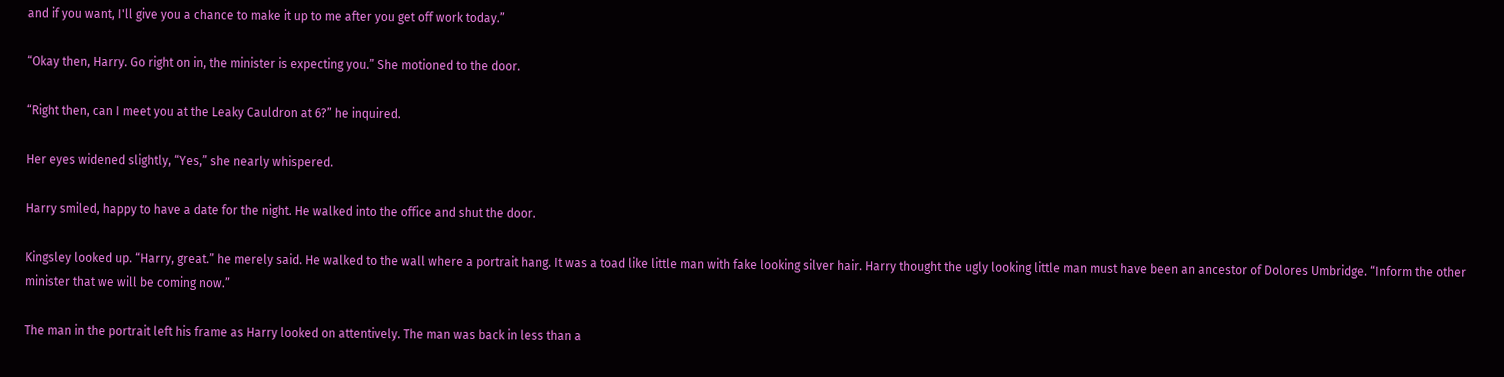and if you want, I'll give you a chance to make it up to me after you get off work today.”

“Okay then, Harry. Go right on in, the minister is expecting you.” She motioned to the door.

“Right then, can I meet you at the Leaky Cauldron at 6?” he inquired.

Her eyes widened slightly, “Yes,” she nearly whispered.

Harry smiled, happy to have a date for the night. He walked into the office and shut the door.

Kingsley looked up. “Harry, great.” he merely said. He walked to the wall where a portrait hang. It was a toad like little man with fake looking silver hair. Harry thought the ugly looking little man must have been an ancestor of Dolores Umbridge. “Inform the other minister that we will be coming now.”

The man in the portrait left his frame as Harry looked on attentively. The man was back in less than a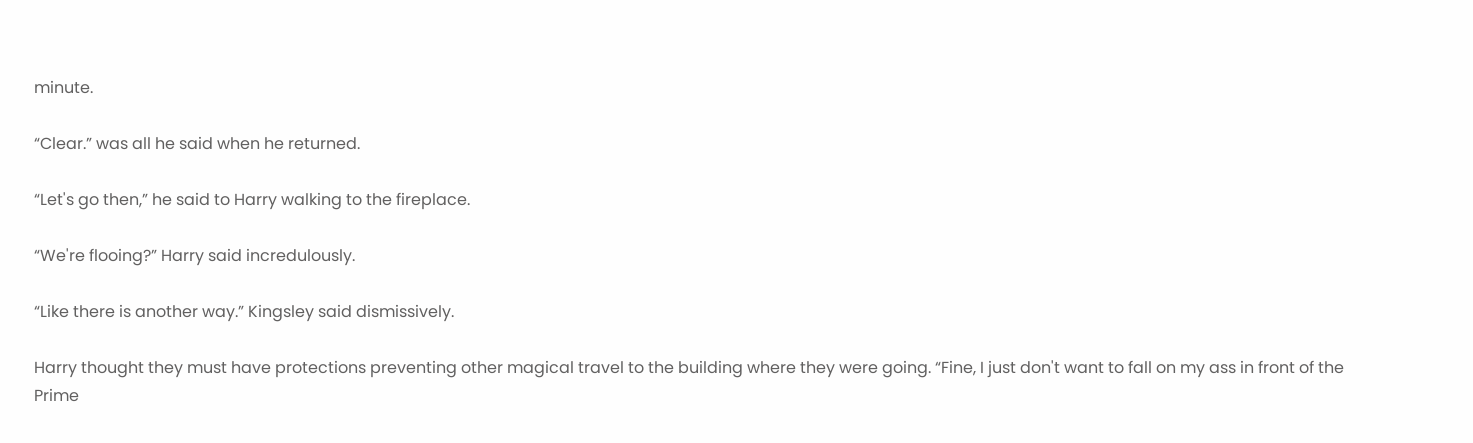minute.

“Clear.” was all he said when he returned.

“Let's go then,” he said to Harry walking to the fireplace.

“We're flooing?” Harry said incredulously.

“Like there is another way.” Kingsley said dismissively.

Harry thought they must have protections preventing other magical travel to the building where they were going. “Fine, I just don't want to fall on my ass in front of the Prime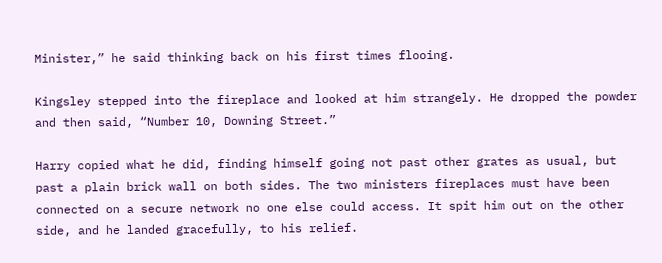Minister,” he said thinking back on his first times flooing.

Kingsley stepped into the fireplace and looked at him strangely. He dropped the powder and then said, “Number 10, Downing Street.”

Harry copied what he did, finding himself going not past other grates as usual, but past a plain brick wall on both sides. The two ministers fireplaces must have been connected on a secure network no one else could access. It spit him out on the other side, and he landed gracefully, to his relief.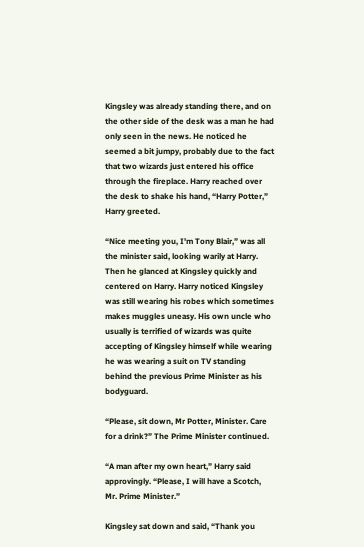Kingsley was already standing there, and on the other side of the desk was a man he had only seen in the news. He noticed he seemed a bit jumpy, probably due to the fact that two wizards just entered his office through the fireplace. Harry reached over the desk to shake his hand, “Harry Potter,” Harry greeted.

“Nice meeting you, I'm Tony Blair,” was all the minister said, looking warily at Harry. Then he glanced at Kingsley quickly and centered on Harry. Harry noticed Kingsley was still wearing his robes which sometimes makes muggles uneasy. His own uncle who usually is terrified of wizards was quite accepting of Kingsley himself while wearing he was wearing a suit on TV standing behind the previous Prime Minister as his bodyguard.

“Please, sit down, Mr Potter, Minister. Care for a drink?” The Prime Minister continued.

“A man after my own heart,” Harry said approvingly. “Please, I will have a Scotch, Mr. Prime Minister.”

Kingsley sat down and said, “Thank you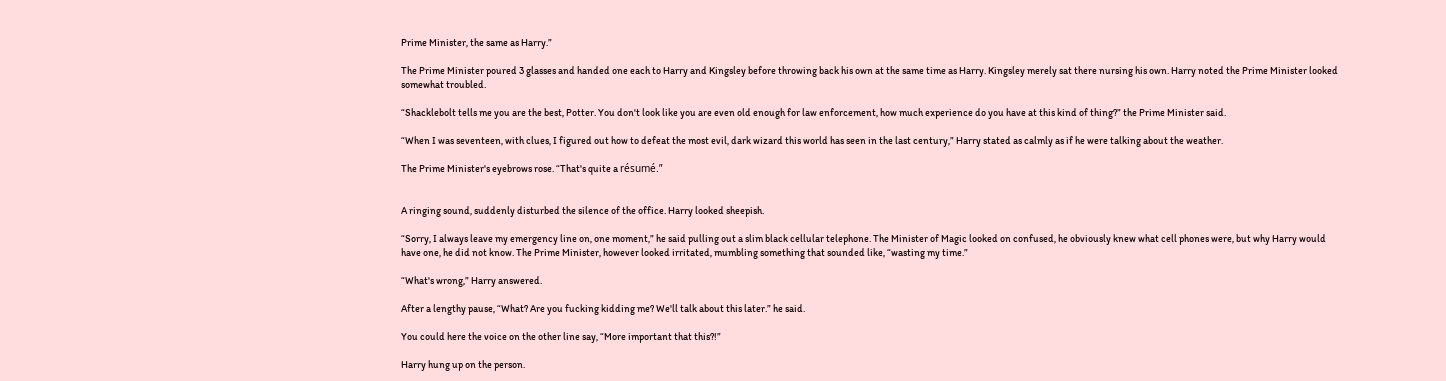Prime Minister, the same as Harry.”

The Prime Minister poured 3 glasses and handed one each to Harry and Kingsley before throwing back his own at the same time as Harry. Kingsley merely sat there nursing his own. Harry noted the Prime Minister looked somewhat troubled.

“Shacklebolt tells me you are the best, Potter. You don't look like you are even old enough for law enforcement, how much experience do you have at this kind of thing?” the Prime Minister said.

“When I was seventeen, with clues, I figured out how to defeat the most evil, dark wizard this world has seen in the last century,” Harry stated as calmly as if he were talking about the weather.

The Prime Minister's eyebrows rose. “That's quite a résumé.”


A ringing sound, suddenly disturbed the silence of the office. Harry looked sheepish.

“Sorry, I always leave my emergency line on, one moment,” he said pulling out a slim black cellular telephone. The Minister of Magic looked on confused, he obviously knew what cell phones were, but why Harry would have one, he did not know. The Prime Minister, however looked irritated, mumbling something that sounded like, “wasting my time.”

“What's wrong,” Harry answered.

After a lengthy pause, “What? Are you fucking kidding me? We'll talk about this later.” he said.

You could here the voice on the other line say, “More important that this?!”

Harry hung up on the person.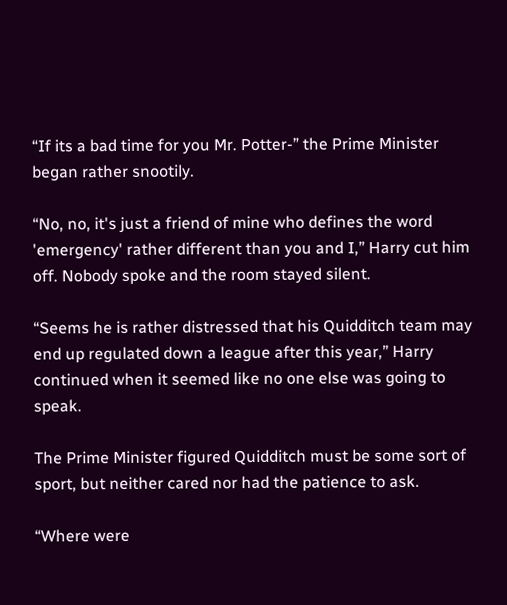“If its a bad time for you Mr. Potter-” the Prime Minister began rather snootily.

“No, no, it's just a friend of mine who defines the word 'emergency' rather different than you and I,” Harry cut him off. Nobody spoke and the room stayed silent.

“Seems he is rather distressed that his Quidditch team may end up regulated down a league after this year,” Harry continued when it seemed like no one else was going to speak.

The Prime Minister figured Quidditch must be some sort of sport, but neither cared nor had the patience to ask.

“Where were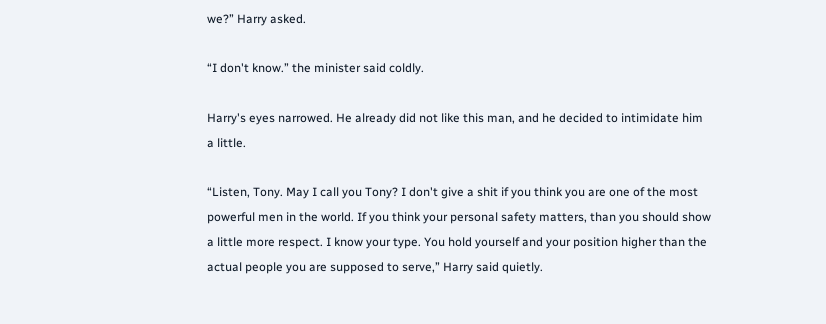we?” Harry asked.

“I don't know.” the minister said coldly.

Harry's eyes narrowed. He already did not like this man, and he decided to intimidate him a little.

“Listen, Tony. May I call you Tony? I don't give a shit if you think you are one of the most powerful men in the world. If you think your personal safety matters, than you should show a little more respect. I know your type. You hold yourself and your position higher than the actual people you are supposed to serve,” Harry said quietly.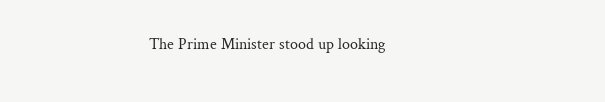The Prime Minister stood up looking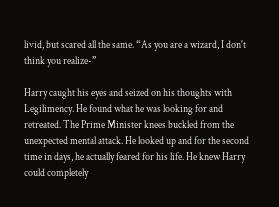livid, but scared all the same. “As you are a wizard, I don't think you realize-”

Harry caught his eyes and seized on his thoughts with Legilimency. He found what he was looking for and retreated. The Prime Minister knees buckled from the unexpected mental attack. He looked up and for the second time in days, he actually feared for his life. He knew Harry could completely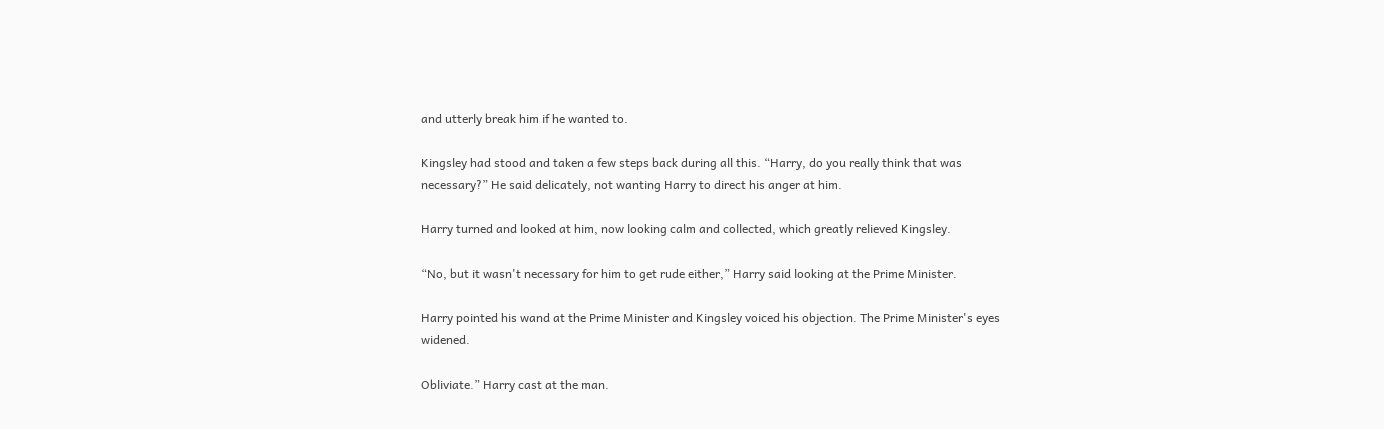and utterly break him if he wanted to.

Kingsley had stood and taken a few steps back during all this. “Harry, do you really think that was necessary?” He said delicately, not wanting Harry to direct his anger at him.

Harry turned and looked at him, now looking calm and collected, which greatly relieved Kingsley.

“No, but it wasn't necessary for him to get rude either,” Harry said looking at the Prime Minister.

Harry pointed his wand at the Prime Minister and Kingsley voiced his objection. The Prime Minister's eyes widened.

Obliviate.” Harry cast at the man.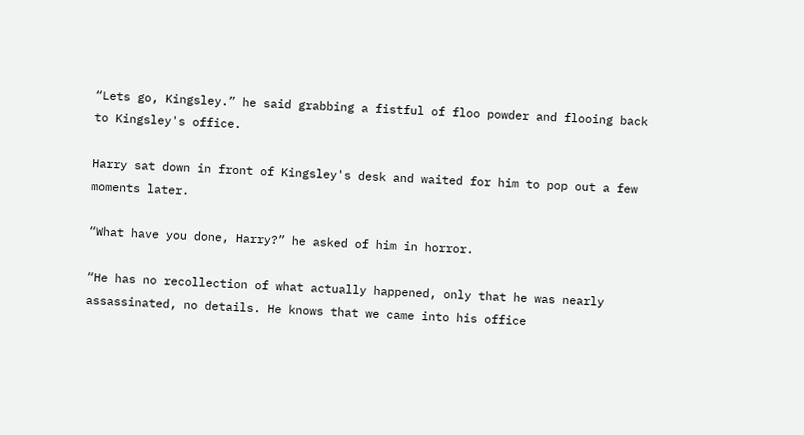“Lets go, Kingsley.” he said grabbing a fistful of floo powder and flooing back to Kingsley's office.

Harry sat down in front of Kingsley's desk and waited for him to pop out a few moments later.

“What have you done, Harry?” he asked of him in horror.

“He has no recollection of what actually happened, only that he was nearly assassinated, no details. He knows that we came into his office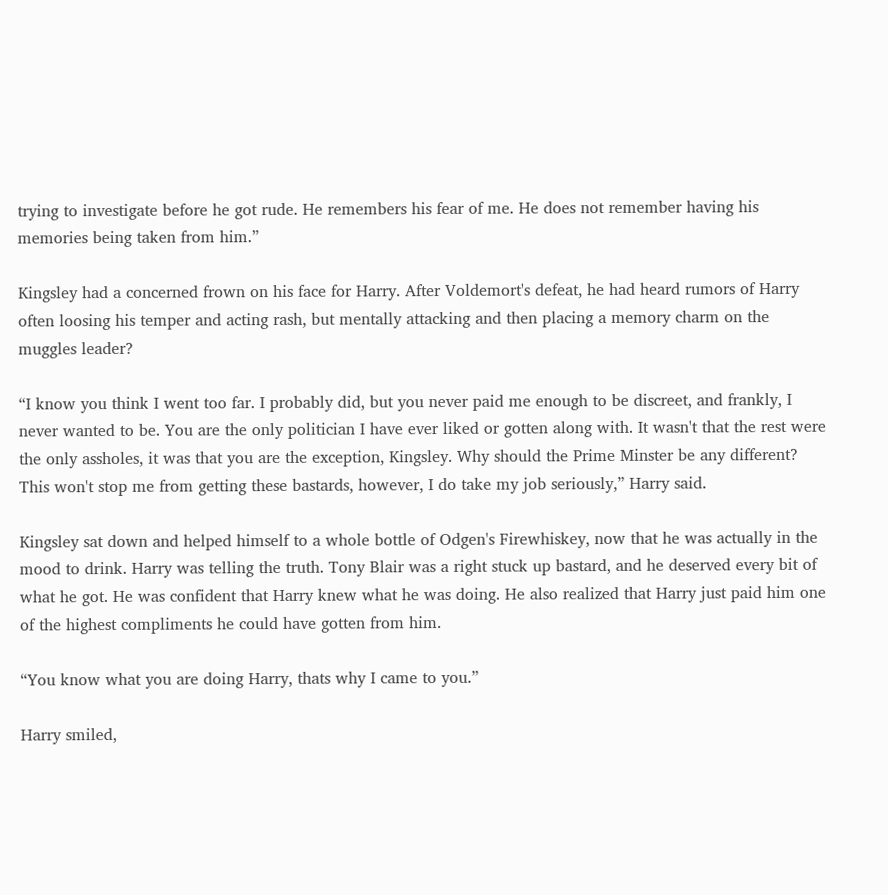trying to investigate before he got rude. He remembers his fear of me. He does not remember having his memories being taken from him.”

Kingsley had a concerned frown on his face for Harry. After Voldemort's defeat, he had heard rumors of Harry often loosing his temper and acting rash, but mentally attacking and then placing a memory charm on the muggles leader?

“I know you think I went too far. I probably did, but you never paid me enough to be discreet, and frankly, I never wanted to be. You are the only politician I have ever liked or gotten along with. It wasn't that the rest were the only assholes, it was that you are the exception, Kingsley. Why should the Prime Minster be any different? This won't stop me from getting these bastards, however, I do take my job seriously,” Harry said.

Kingsley sat down and helped himself to a whole bottle of Odgen's Firewhiskey, now that he was actually in the mood to drink. Harry was telling the truth. Tony Blair was a right stuck up bastard, and he deserved every bit of what he got. He was confident that Harry knew what he was doing. He also realized that Harry just paid him one of the highest compliments he could have gotten from him.

“You know what you are doing Harry, thats why I came to you.”

Harry smiled,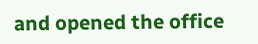and opened the office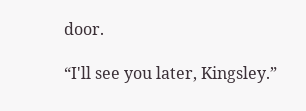door.

“I'll see you later, Kingsley.”